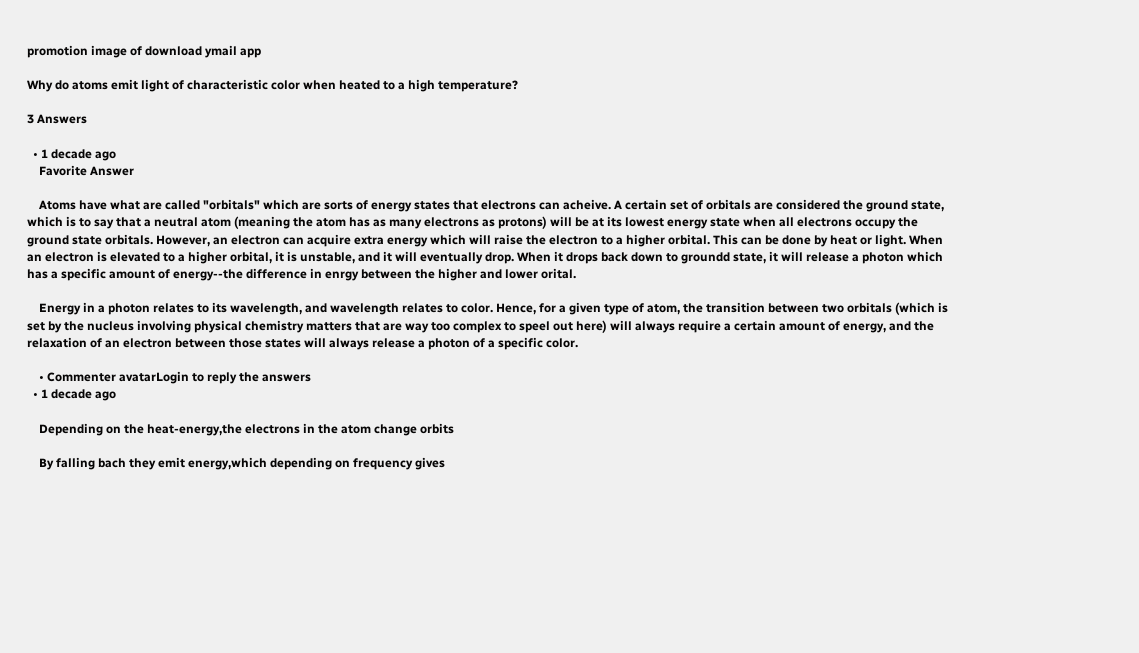promotion image of download ymail app

Why do atoms emit light of characteristic color when heated to a high temperature?

3 Answers

  • 1 decade ago
    Favorite Answer

    Atoms have what are called "orbitals" which are sorts of energy states that electrons can acheive. A certain set of orbitals are considered the ground state, which is to say that a neutral atom (meaning the atom has as many electrons as protons) will be at its lowest energy state when all electrons occupy the ground state orbitals. However, an electron can acquire extra energy which will raise the electron to a higher orbital. This can be done by heat or light. When an electron is elevated to a higher orbital, it is unstable, and it will eventually drop. When it drops back down to groundd state, it will release a photon which has a specific amount of energy--the difference in enrgy between the higher and lower orital.

    Energy in a photon relates to its wavelength, and wavelength relates to color. Hence, for a given type of atom, the transition between two orbitals (which is set by the nucleus involving physical chemistry matters that are way too complex to speel out here) will always require a certain amount of energy, and the relaxation of an electron between those states will always release a photon of a specific color.

    • Commenter avatarLogin to reply the answers
  • 1 decade ago

    Depending on the heat-energy,the electrons in the atom change orbits

    By falling bach they emit energy,which depending on frequency gives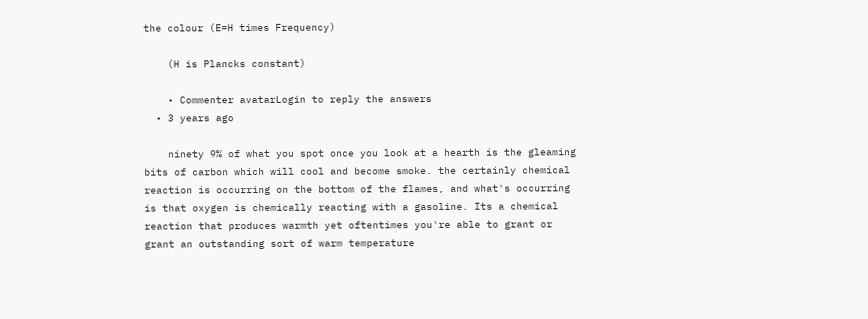the colour (E=H times Frequency)

    (H is Plancks constant)

    • Commenter avatarLogin to reply the answers
  • 3 years ago

    ninety 9% of what you spot once you look at a hearth is the gleaming bits of carbon which will cool and become smoke. the certainly chemical reaction is occurring on the bottom of the flames, and what's occurring is that oxygen is chemically reacting with a gasoline. Its a chemical reaction that produces warmth yet oftentimes you're able to grant or grant an outstanding sort of warm temperature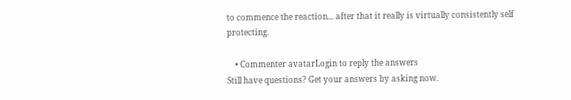to commence the reaction... after that it really is virtually consistently self protecting.

    • Commenter avatarLogin to reply the answers
Still have questions? Get your answers by asking now.